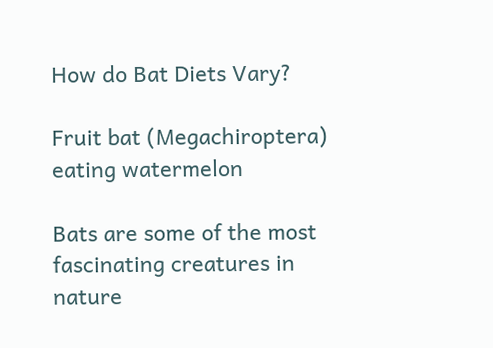How do Bat Diets Vary?

Fruit bat (Megachiroptera) eating watermelon

Bats are some of the most fascinating creatures in nature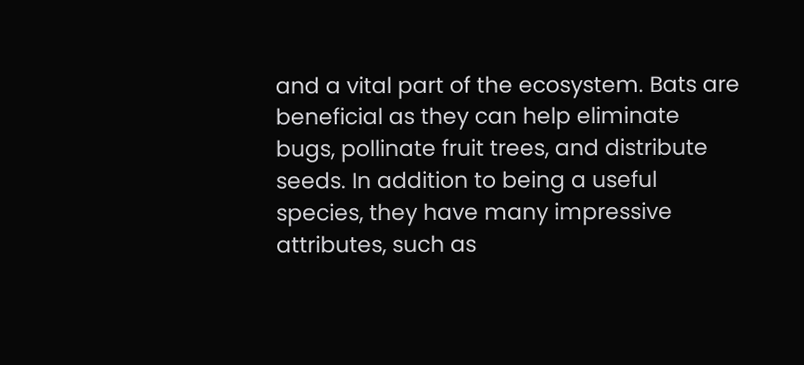and a vital part of the ecosystem. Bats are beneficial as they can help eliminate bugs, pollinate fruit trees, and distribute seeds. In addition to being a useful species, they have many impressive attributes, such as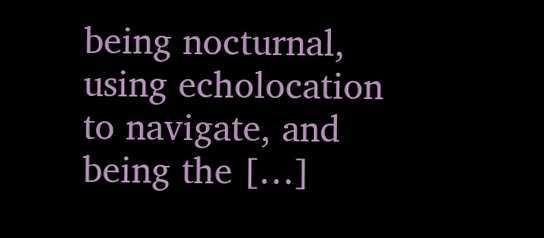being nocturnal, using echolocation to navigate, and being the […]